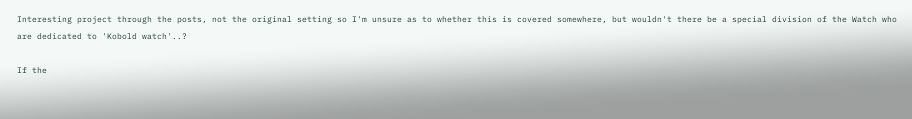Interesting project through the posts, not the original setting so I'm unsure as to whether this is covered somewhere, but wouldn't there be a special division of the Watch who are dedicated to 'Kobold watch'..?

If the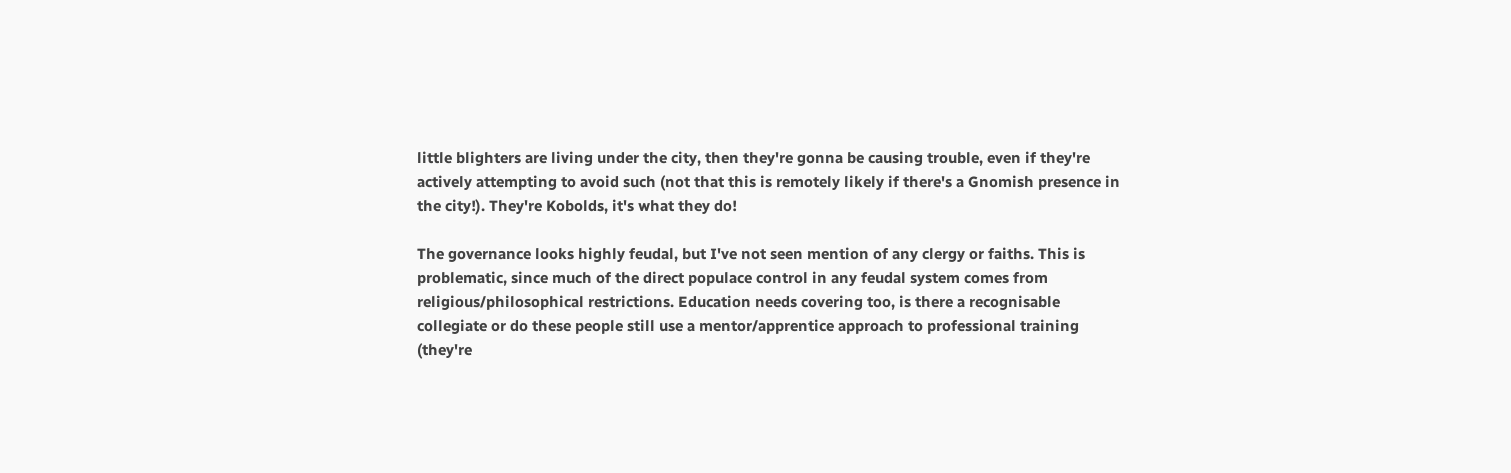little blighters are living under the city, then they're gonna be causing trouble, even if they're actively attempting to avoid such (not that this is remotely likely if there's a Gnomish presence in the city!). They're Kobolds, it's what they do!

The governance looks highly feudal, but I've not seen mention of any clergy or faiths. This is problematic, since much of the direct populace control in any feudal system comes from religious/philosophical restrictions. Education needs covering too, is there a recognisable collegiate or do these people still use a mentor/apprentice approach to professional training (they're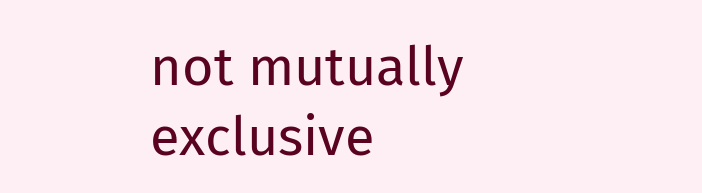not mutually exclusive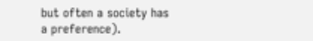but often a society has a preference).